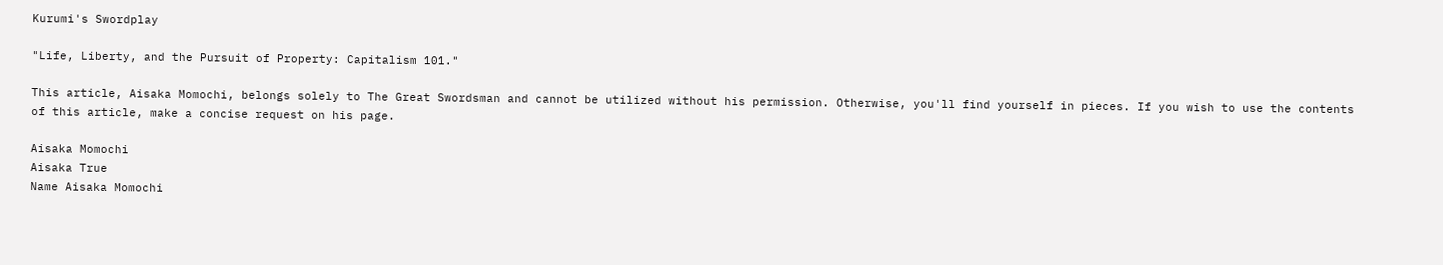Kurumi's Swordplay

"Life, Liberty, and the Pursuit of Property: Capitalism 101."

This article, Aisaka Momochi, belongs solely to The Great Swordsman and cannot be utilized without his permission. Otherwise, you'll find yourself in pieces. If you wish to use the contents of this article, make a concise request on his page.

Aisaka Momochi
Aisaka True
Name Aisaka Momochi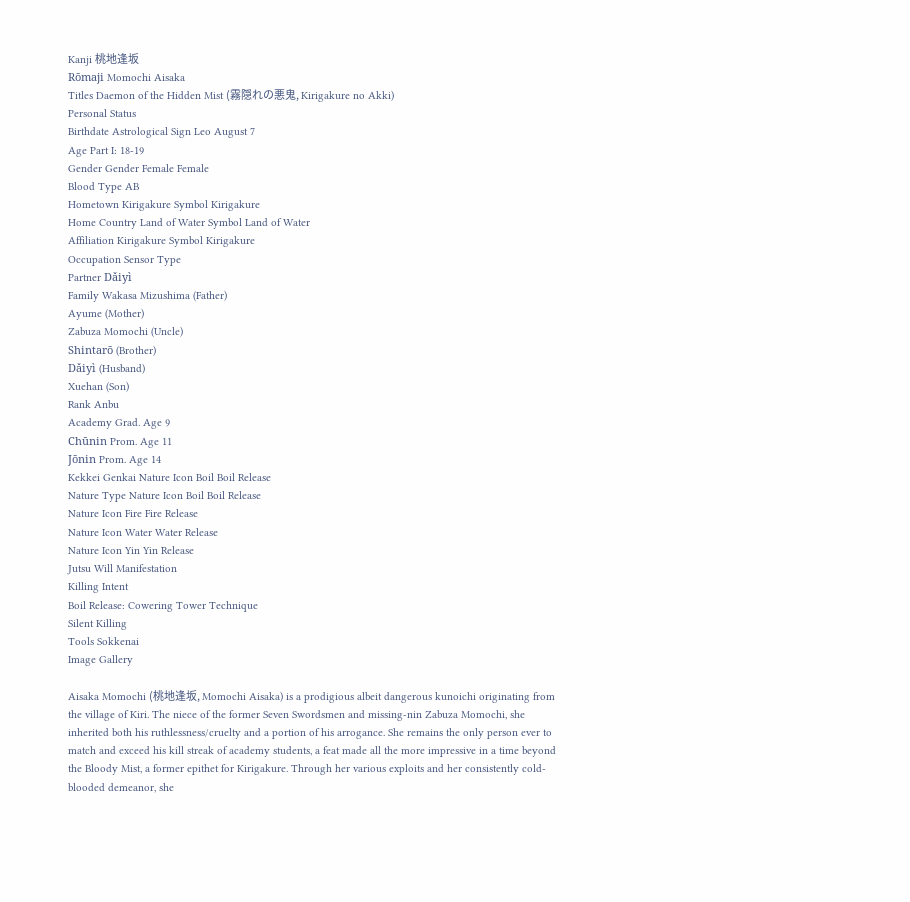Kanji 桃地逢坂
Rōmaji Momochi Aisaka
Titles Daemon of the Hidden Mist (霧隠れの悪鬼, Kirigakure no Akki)
Personal Status
Birthdate Astrological Sign Leo August 7
Age Part I: 18-19
Gender Gender Female Female
Blood Type AB
Hometown Kirigakure Symbol Kirigakure
Home Country Land of Water Symbol Land of Water
Affiliation Kirigakure Symbol Kirigakure
Occupation Sensor Type
Partner Dǎiyì
Family Wakasa Mizushima (Father)
Ayume (Mother)
Zabuza Momochi (Uncle)
Shintarō (Brother)
Dǎiyì (Husband)
Xuehan (Son)
Rank Anbu
Academy Grad. Age 9
Chūnin Prom. Age 11
Jōnin Prom. Age 14
Kekkei Genkai Nature Icon Boil Boil Release
Nature Type Nature Icon Boil Boil Release
Nature Icon Fire Fire Release
Nature Icon Water Water Release
Nature Icon Yin Yin Release
Jutsu Will Manifestation
Killing Intent
Boil Release: Cowering Tower Technique
Silent Killing
Tools Sokkenai
Image Gallery

Aisaka Momochi (桃地逢坂, Momochi Aisaka) is a prodigious albeit dangerous kunoichi originating from the village of Kiri. The niece of the former Seven Swordsmen and missing-nin Zabuza Momochi, she inherited both his ruthlessness/cruelty and a portion of his arrogance. She remains the only person ever to match and exceed his kill streak of academy students, a feat made all the more impressive in a time beyond the Bloody Mist, a former epithet for Kirigakure. Through her various exploits and her consistently cold-blooded demeanor, she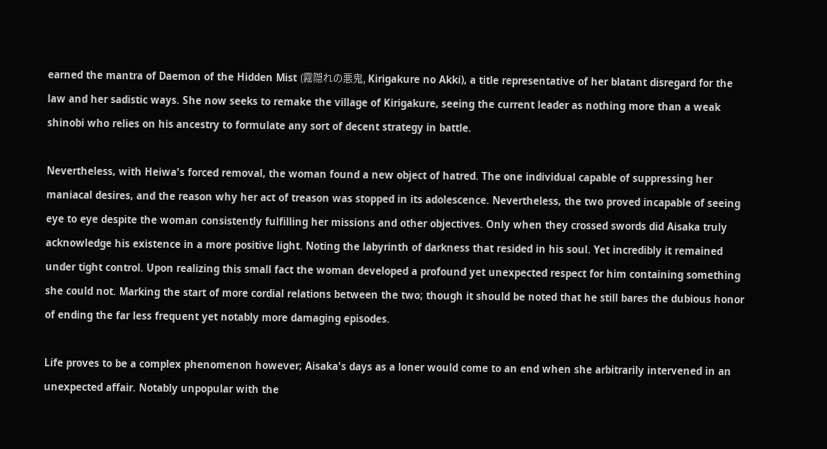earned the mantra of Daemon of the Hidden Mist (霧隠れの悪鬼, Kirigakure no Akki), a title representative of her blatant disregard for the law and her sadistic ways. She now seeks to remake the village of Kirigakure, seeing the current leader as nothing more than a weak shinobi who relies on his ancestry to formulate any sort of decent strategy in battle.

Nevertheless, with Heiwa's forced removal, the woman found a new object of hatred. The one individual capable of suppressing her maniacal desires, and the reason why her act of treason was stopped in its adolescence. Nevertheless, the two proved incapable of seeing eye to eye despite the woman consistently fulfilling her missions and other objectives. Only when they crossed swords did Aisaka truly acknowledge his existence in a more positive light. Noting the labyrinth of darkness that resided in his soul. Yet incredibly it remained under tight control. Upon realizing this small fact the woman developed a profound yet unexpected respect for him containing something she could not. Marking the start of more cordial relations between the two; though it should be noted that he still bares the dubious honor of ending the far less frequent yet notably more damaging episodes.

Life proves to be a complex phenomenon however; Aisaka's days as a loner would come to an end when she arbitrarily intervened in an unexpected affair. Notably unpopular with the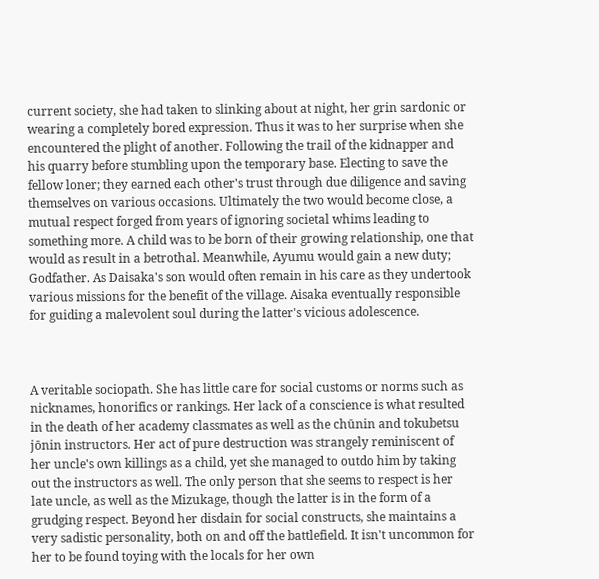current society, she had taken to slinking about at night, her grin sardonic or wearing a completely bored expression. Thus it was to her surprise when she encountered the plight of another. Following the trail of the kidnapper and his quarry before stumbling upon the temporary base. Electing to save the fellow loner; they earned each other's trust through due diligence and saving themselves on various occasions. Ultimately the two would become close, a mutual respect forged from years of ignoring societal whims leading to something more. A child was to be born of their growing relationship, one that would as result in a betrothal. Meanwhile, Ayumu would gain a new duty; Godfather. As Daisaka's son would often remain in his care as they undertook various missions for the benefit of the village. Aisaka eventually responsible for guiding a malevolent soul during the latter's vicious adolescence.



A veritable sociopath. She has little care for social customs or norms such as nicknames, honorifics or rankings. Her lack of a conscience is what resulted in the death of her academy classmates as well as the chūnin and tokubetsu jōnin instructors. Her act of pure destruction was strangely reminiscent of her uncle's own killings as a child, yet she managed to outdo him by taking out the instructors as well. The only person that she seems to respect is her late uncle, as well as the Mizukage, though the latter is in the form of a grudging respect. Beyond her disdain for social constructs, she maintains a very sadistic personality, both on and off the battlefield. It isn't uncommon for her to be found toying with the locals for her own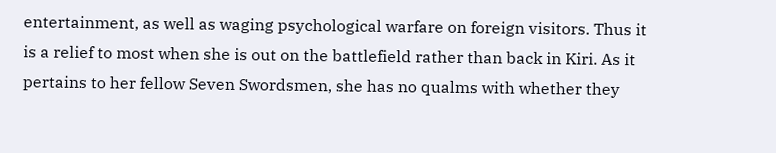entertainment, as well as waging psychological warfare on foreign visitors. Thus it is a relief to most when she is out on the battlefield rather than back in Kiri. As it pertains to her fellow Seven Swordsmen, she has no qualms with whether they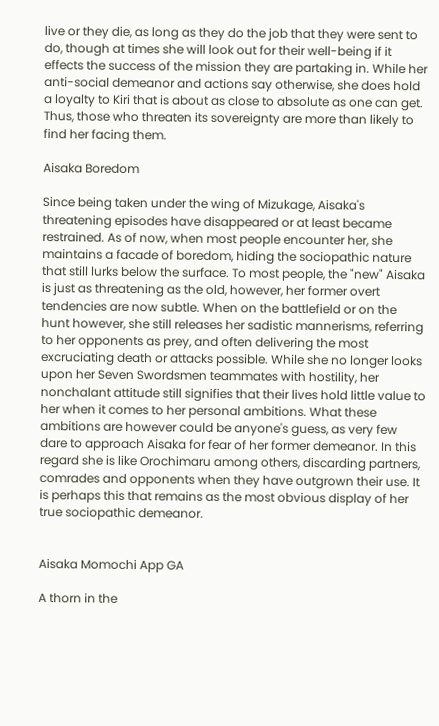live or they die, as long as they do the job that they were sent to do, though at times she will look out for their well-being if it effects the success of the mission they are partaking in. While her anti-social demeanor and actions say otherwise, she does hold a loyalty to Kiri that is about as close to absolute as one can get. Thus, those who threaten its sovereignty are more than likely to find her facing them.

Aisaka Boredom

Since being taken under the wing of Mizukage, Aisaka's threatening episodes have disappeared or at least became restrained. As of now, when most people encounter her, she maintains a facade of boredom, hiding the sociopathic nature that still lurks below the surface. To most people, the "new" Aisaka is just as threatening as the old, however, her former overt tendencies are now subtle. When on the battlefield or on the hunt however, she still releases her sadistic mannerisms, referring to her opponents as prey, and often delivering the most excruciating death or attacks possible. While she no longer looks upon her Seven Swordsmen teammates with hostility, her nonchalant attitude still signifies that their lives hold little value to her when it comes to her personal ambitions. What these ambitions are however could be anyone's guess, as very few dare to approach Aisaka for fear of her former demeanor. In this regard she is like Orochimaru among others, discarding partners, comrades and opponents when they have outgrown their use. It is perhaps this that remains as the most obvious display of her true sociopathic demeanor.


Aisaka Momochi App GA

A thorn in the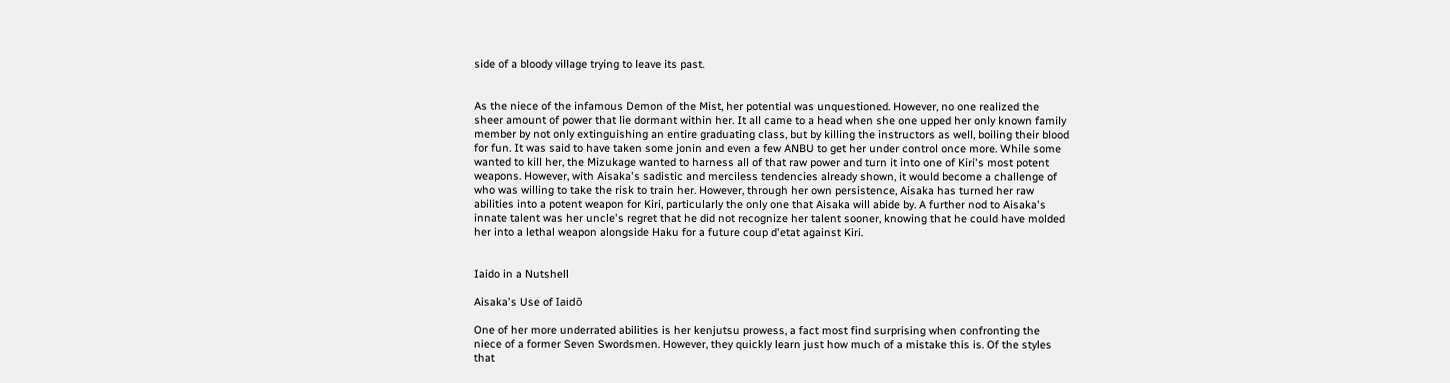side of a bloody village trying to leave its past.


As the niece of the infamous Demon of the Mist, her potential was unquestioned. However, no one realized the sheer amount of power that lie dormant within her. It all came to a head when she one upped her only known family member by not only extinguishing an entire graduating class, but by killing the instructors as well, boiling their blood for fun. It was said to have taken some jonin and even a few ANBU to get her under control once more. While some wanted to kill her, the Mizukage wanted to harness all of that raw power and turn it into one of Kiri's most potent weapons. However, with Aisaka's sadistic and merciless tendencies already shown, it would become a challenge of who was willing to take the risk to train her. However, through her own persistence, Aisaka has turned her raw abilities into a potent weapon for Kiri, particularly the only one that Aisaka will abide by. A further nod to Aisaka's innate talent was her uncle's regret that he did not recognize her talent sooner, knowing that he could have molded her into a lethal weapon alongside Haku for a future coup d'etat against Kiri.


Iaido in a Nutshell

Aisaka's Use of Iaidō

One of her more underrated abilities is her kenjutsu prowess, a fact most find surprising when confronting the niece of a former Seven Swordsmen. However, they quickly learn just how much of a mistake this is. Of the styles that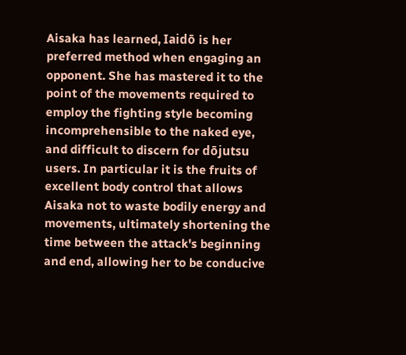Aisaka has learned, Iaidō is her preferred method when engaging an opponent. She has mastered it to the point of the movements required to employ the fighting style becoming incomprehensible to the naked eye, and difficult to discern for dōjutsu users. In particular it is the fruits of excellent body control that allows Aisaka not to waste bodily energy and movements, ultimately shortening the time between the attack's beginning and end, allowing her to be conducive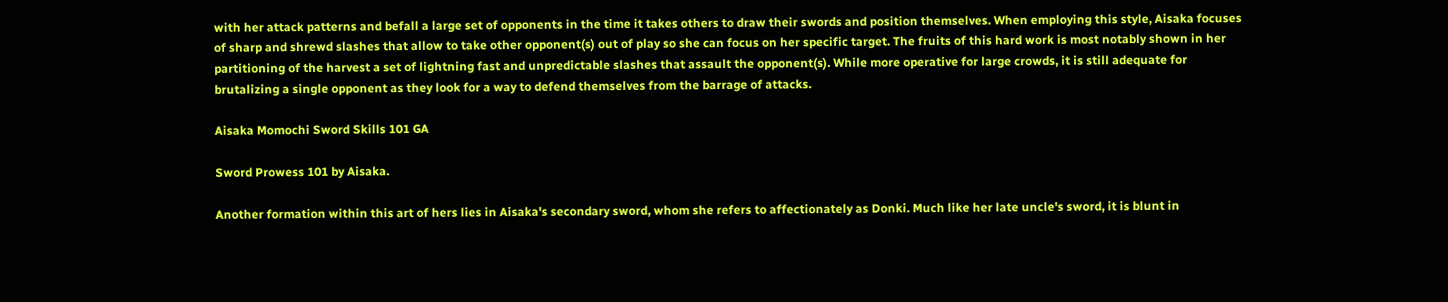with her attack patterns and befall a large set of opponents in the time it takes others to draw their swords and position themselves. When employing this style, Aisaka focuses of sharp and shrewd slashes that allow to take other opponent(s) out of play so she can focus on her specific target. The fruits of this hard work is most notably shown in her partitioning of the harvest a set of lightning fast and unpredictable slashes that assault the opponent(s). While more operative for large crowds, it is still adequate for brutalizing a single opponent as they look for a way to defend themselves from the barrage of attacks.

Aisaka Momochi Sword Skills 101 GA

Sword Prowess 101 by Aisaka.

Another formation within this art of hers lies in Aisaka's secondary sword, whom she refers to affectionately as Donki. Much like her late uncle's sword, it is blunt in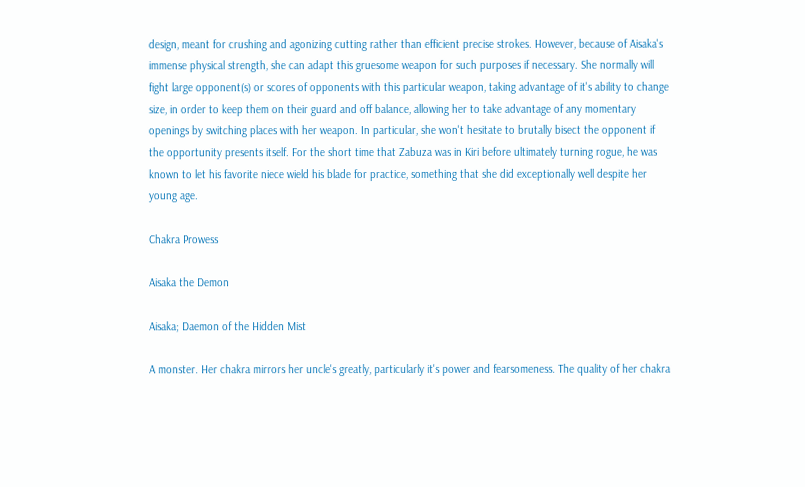design, meant for crushing and agonizing cutting rather than efficient precise strokes. However, because of Aisaka's immense physical strength, she can adapt this gruesome weapon for such purposes if necessary. She normally will fight large opponent(s) or scores of opponents with this particular weapon, taking advantage of it's ability to change size, in order to keep them on their guard and off balance, allowing her to take advantage of any momentary openings by switching places with her weapon. In particular, she won't hesitate to brutally bisect the opponent if the opportunity presents itself. For the short time that Zabuza was in Kiri before ultimately turning rogue, he was known to let his favorite niece wield his blade for practice, something that she did exceptionally well despite her young age.

Chakra Prowess

Aisaka the Demon

Aisaka; Daemon of the Hidden Mist

A monster. Her chakra mirrors her uncle's greatly, particularly it's power and fearsomeness. The quality of her chakra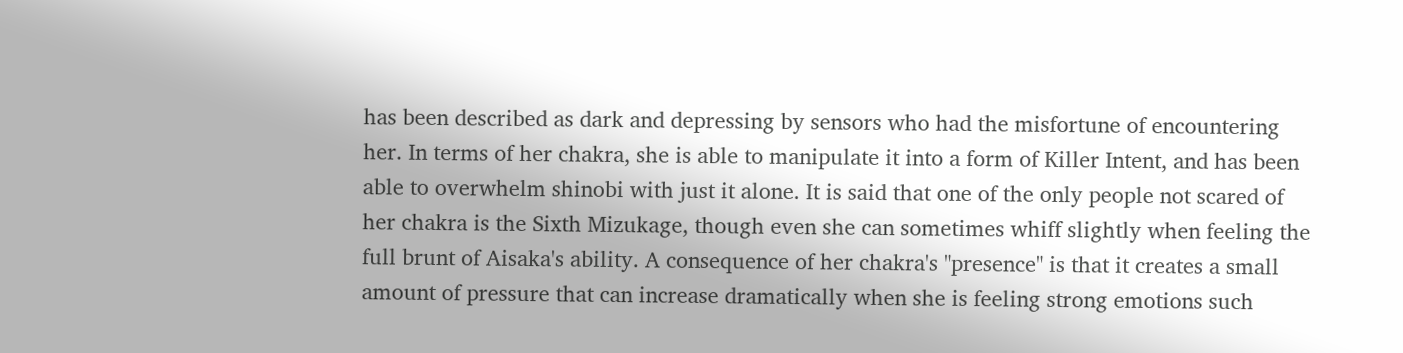has been described as dark and depressing by sensors who had the misfortune of encountering her. In terms of her chakra, she is able to manipulate it into a form of Killer Intent, and has been able to overwhelm shinobi with just it alone. It is said that one of the only people not scared of her chakra is the Sixth Mizukage, though even she can sometimes whiff slightly when feeling the full brunt of Aisaka's ability. A consequence of her chakra's "presence" is that it creates a small amount of pressure that can increase dramatically when she is feeling strong emotions such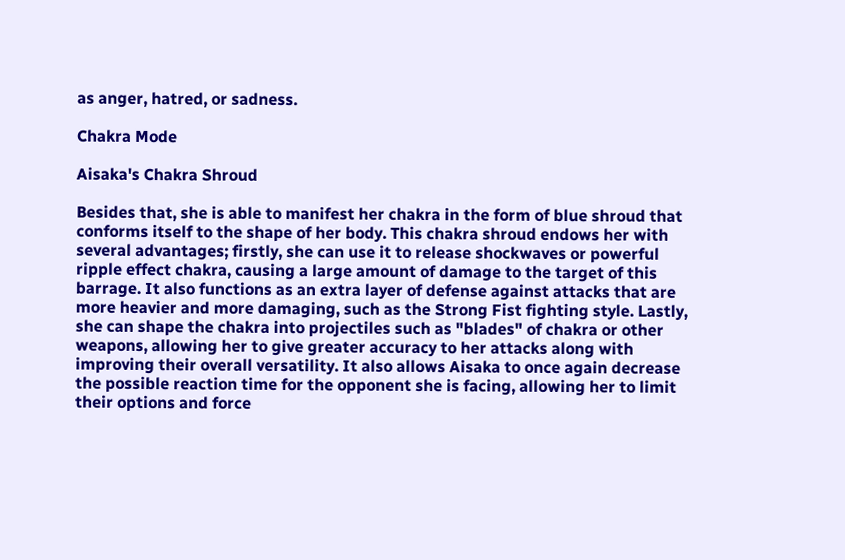as anger, hatred, or sadness.

Chakra Mode

Aisaka's Chakra Shroud

Besides that, she is able to manifest her chakra in the form of blue shroud that conforms itself to the shape of her body. This chakra shroud endows her with several advantages; firstly, she can use it to release shockwaves or powerful ripple effect chakra, causing a large amount of damage to the target of this barrage. It also functions as an extra layer of defense against attacks that are more heavier and more damaging, such as the Strong Fist fighting style. Lastly, she can shape the chakra into projectiles such as "blades" of chakra or other weapons, allowing her to give greater accuracy to her attacks along with improving their overall versatility. It also allows Aisaka to once again decrease the possible reaction time for the opponent she is facing, allowing her to limit their options and force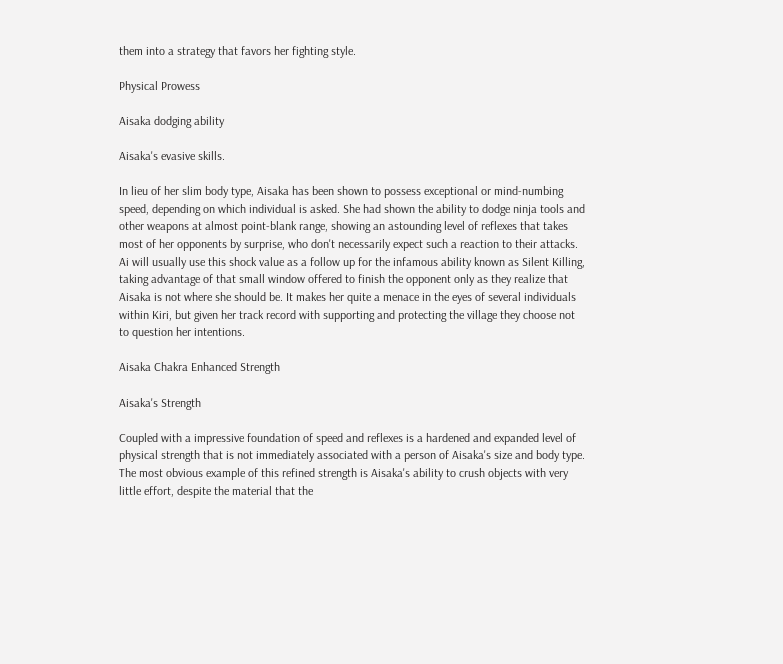them into a strategy that favors her fighting style.

Physical Prowess

Aisaka dodging ability

Aisaka's evasive skills.

In lieu of her slim body type, Aisaka has been shown to possess exceptional or mind-numbing speed, depending on which individual is asked. She had shown the ability to dodge ninja tools and other weapons at almost point-blank range, showing an astounding level of reflexes that takes most of her opponents by surprise, who don't necessarily expect such a reaction to their attacks. Ai will usually use this shock value as a follow up for the infamous ability known as Silent Killing, taking advantage of that small window offered to finish the opponent only as they realize that Aisaka is not where she should be. It makes her quite a menace in the eyes of several individuals within Kiri, but given her track record with supporting and protecting the village they choose not to question her intentions.

Aisaka Chakra Enhanced Strength

Aisaka's Strength

Coupled with a impressive foundation of speed and reflexes is a hardened and expanded level of physical strength that is not immediately associated with a person of Aisaka's size and body type. The most obvious example of this refined strength is Aisaka's ability to crush objects with very little effort, despite the material that the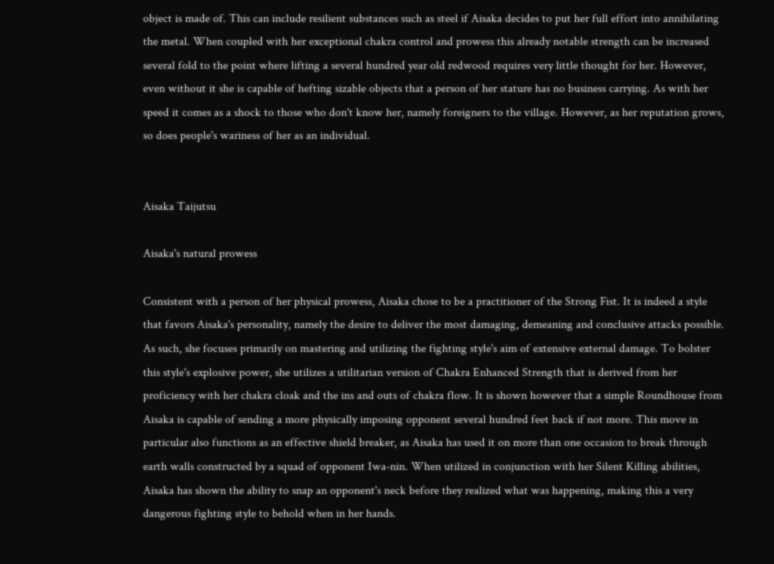object is made of. This can include resilient substances such as steel if Aisaka decides to put her full effort into annihilating the metal. When coupled with her exceptional chakra control and prowess this already notable strength can be increased several fold to the point where lifting a several hundred year old redwood requires very little thought for her. However, even without it she is capable of hefting sizable objects that a person of her stature has no business carrying. As with her speed it comes as a shock to those who don't know her, namely foreigners to the village. However, as her reputation grows, so does people's wariness of her as an individual.


Aisaka Taijutsu

Aisaka's natural prowess

Consistent with a person of her physical prowess, Aisaka chose to be a practitioner of the Strong Fist. It is indeed a style that favors Aisaka's personality, namely the desire to deliver the most damaging, demeaning and conclusive attacks possible. As such, she focuses primarily on mastering and utilizing the fighting style's aim of extensive external damage. To bolster this style's explosive power, she utilizes a utilitarian version of Chakra Enhanced Strength that is derived from her proficiency with her chakra cloak and the ins and outs of chakra flow. It is shown however that a simple Roundhouse from Aisaka is capable of sending a more physically imposing opponent several hundred feet back if not more. This move in particular also functions as an effective shield breaker, as Aisaka has used it on more than one occasion to break through earth walls constructed by a squad of opponent Iwa-nin. When utilized in conjunction with her Silent Killing abilities, Aisaka has shown the ability to snap an opponent's neck before they realized what was happening, making this a very dangerous fighting style to behold when in her hands.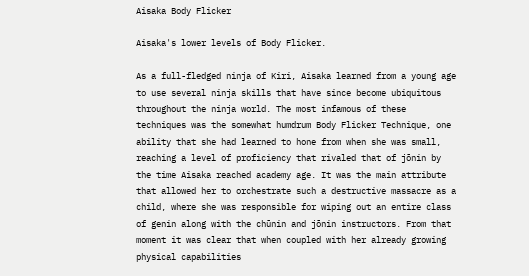Aisaka Body Flicker

Aisaka's lower levels of Body Flicker.

As a full-fledged ninja of Kiri, Aisaka learned from a young age to use several ninja skills that have since become ubiquitous throughout the ninja world. The most infamous of these techniques was the somewhat humdrum Body Flicker Technique, one ability that she had learned to hone from when she was small, reaching a level of proficiency that rivaled that of jōnin by the time Aisaka reached academy age. It was the main attribute that allowed her to orchestrate such a destructive massacre as a child, where she was responsible for wiping out an entire class of genin along with the chūnin and jōnin instructors. From that moment it was clear that when coupled with her already growing physical capabilities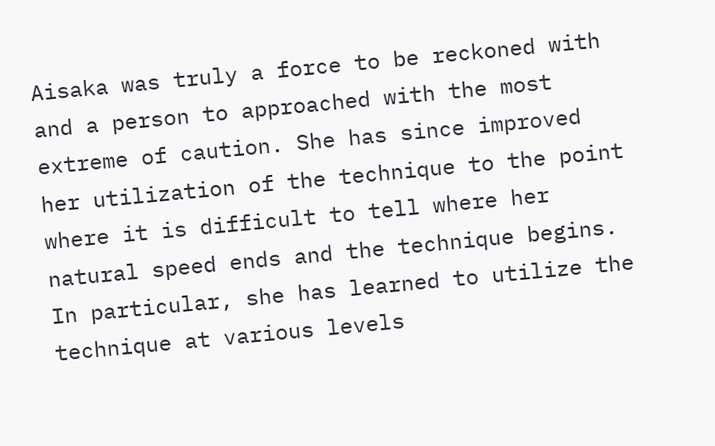Aisaka was truly a force to be reckoned with and a person to approached with the most extreme of caution. She has since improved her utilization of the technique to the point where it is difficult to tell where her natural speed ends and the technique begins. In particular, she has learned to utilize the technique at various levels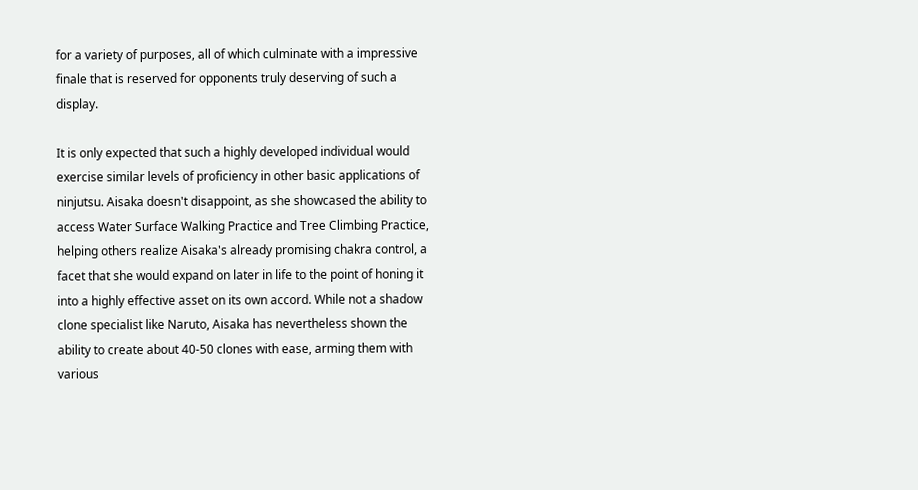for a variety of purposes, all of which culminate with a impressive finale that is reserved for opponents truly deserving of such a display.

It is only expected that such a highly developed individual would exercise similar levels of proficiency in other basic applications of ninjutsu. Aisaka doesn't disappoint, as she showcased the ability to access Water Surface Walking Practice and Tree Climbing Practice, helping others realize Aisaka's already promising chakra control, a facet that she would expand on later in life to the point of honing it into a highly effective asset on its own accord. While not a shadow clone specialist like Naruto, Aisaka has nevertheless shown the ability to create about 40-50 clones with ease, arming them with various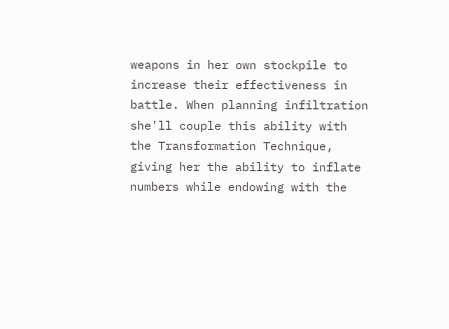weapons in her own stockpile to increase their effectiveness in battle. When planning infiltration she'll couple this ability with the Transformation Technique, giving her the ability to inflate numbers while endowing with the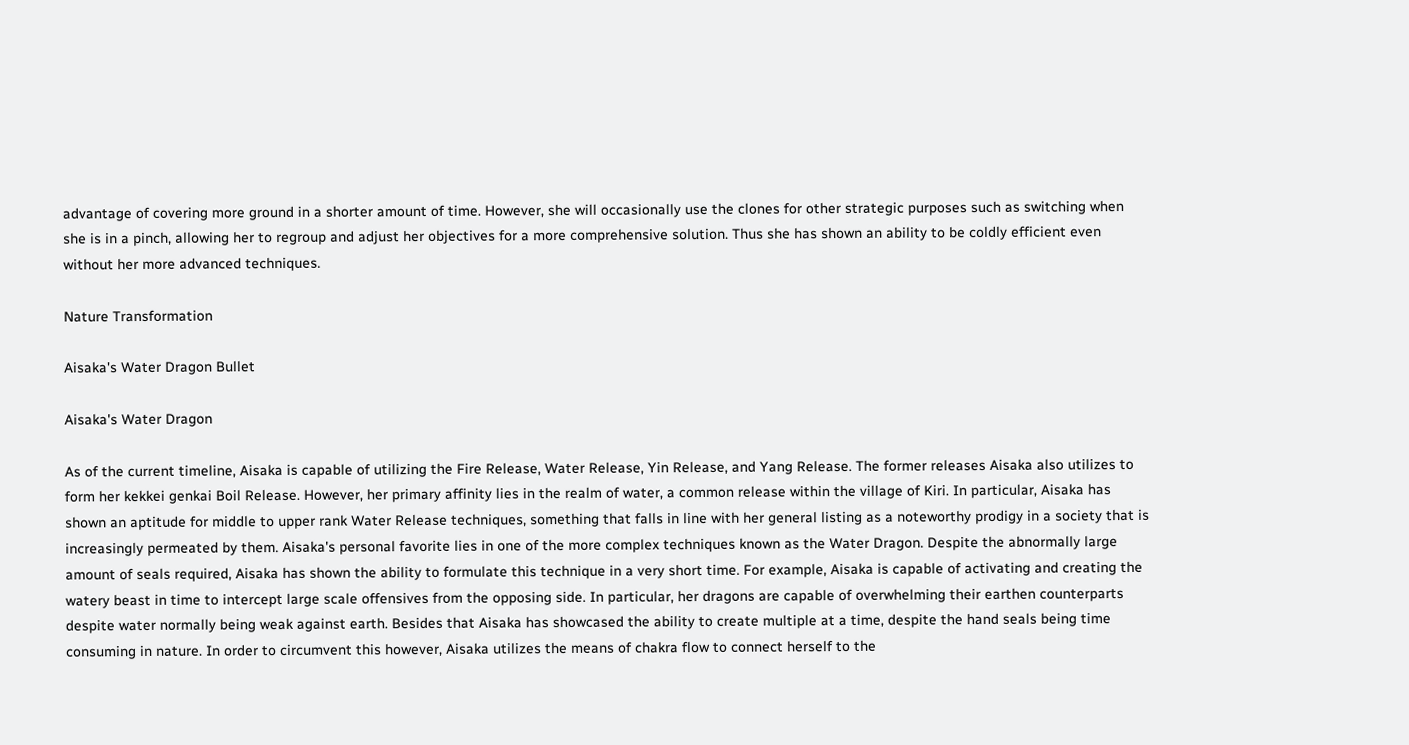advantage of covering more ground in a shorter amount of time. However, she will occasionally use the clones for other strategic purposes such as switching when she is in a pinch, allowing her to regroup and adjust her objectives for a more comprehensive solution. Thus she has shown an ability to be coldly efficient even without her more advanced techniques.

Nature Transformation

Aisaka's Water Dragon Bullet

Aisaka's Water Dragon

As of the current timeline, Aisaka is capable of utilizing the Fire Release, Water Release, Yin Release, and Yang Release. The former releases Aisaka also utilizes to form her kekkei genkai Boil Release. However, her primary affinity lies in the realm of water, a common release within the village of Kiri. In particular, Aisaka has shown an aptitude for middle to upper rank Water Release techniques, something that falls in line with her general listing as a noteworthy prodigy in a society that is increasingly permeated by them. Aisaka's personal favorite lies in one of the more complex techniques known as the Water Dragon. Despite the abnormally large amount of seals required, Aisaka has shown the ability to formulate this technique in a very short time. For example, Aisaka is capable of activating and creating the watery beast in time to intercept large scale offensives from the opposing side. In particular, her dragons are capable of overwhelming their earthen counterparts despite water normally being weak against earth. Besides that Aisaka has showcased the ability to create multiple at a time, despite the hand seals being time consuming in nature. In order to circumvent this however, Aisaka utilizes the means of chakra flow to connect herself to the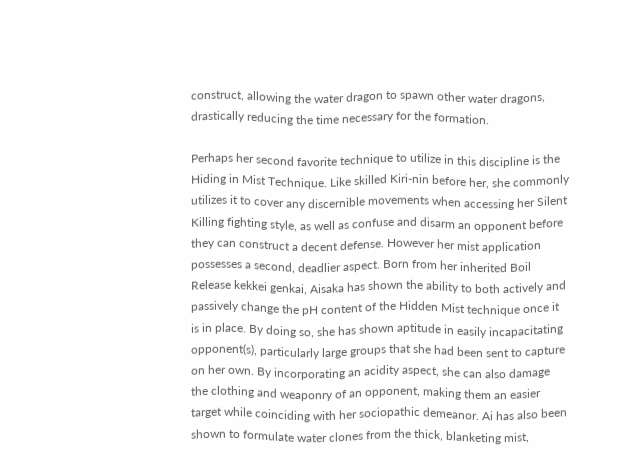construct, allowing the water dragon to spawn other water dragons, drastically reducing the time necessary for the formation.

Perhaps her second favorite technique to utilize in this discipline is the Hiding in Mist Technique. Like skilled Kiri-nin before her, she commonly utilizes it to cover any discernible movements when accessing her Silent Killing fighting style, as well as confuse and disarm an opponent before they can construct a decent defense. However her mist application possesses a second, deadlier aspect. Born from her inherited Boil Release kekkei genkai, Aisaka has shown the ability to both actively and passively change the pH content of the Hidden Mist technique once it is in place. By doing so, she has shown aptitude in easily incapacitating opponent(s), particularly large groups that she had been sent to capture on her own. By incorporating an acidity aspect, she can also damage the clothing and weaponry of an opponent, making them an easier target while coinciding with her sociopathic demeanor. Ai has also been shown to formulate water clones from the thick, blanketing mist,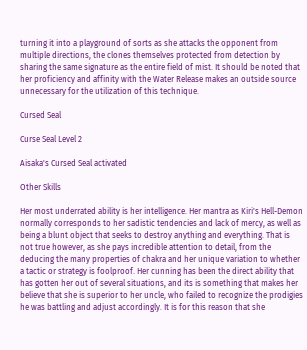turning it into a playground of sorts as she attacks the opponent from multiple directions, the clones themselves protected from detection by sharing the same signature as the entire field of mist. It should be noted that her proficiency and affinity with the Water Release makes an outside source unnecessary for the utilization of this technique.

Cursed Seal

Curse Seal Level 2

Aisaka's Cursed Seal activated

Other Skills

Her most underrated ability is her intelligence. Her mantra as Kiri's Hell-Demon normally corresponds to her sadistic tendencies and lack of mercy, as well as being a blunt object that seeks to destroy anything and everything. That is not true however, as she pays incredible attention to detail, from the deducing the many properties of chakra and her unique variation to whether a tactic or strategy is foolproof. Her cunning has been the direct ability that has gotten her out of several situations, and its is something that makes her believe that she is superior to her uncle, who failed to recognize the prodigies he was battling and adjust accordingly. It is for this reason that she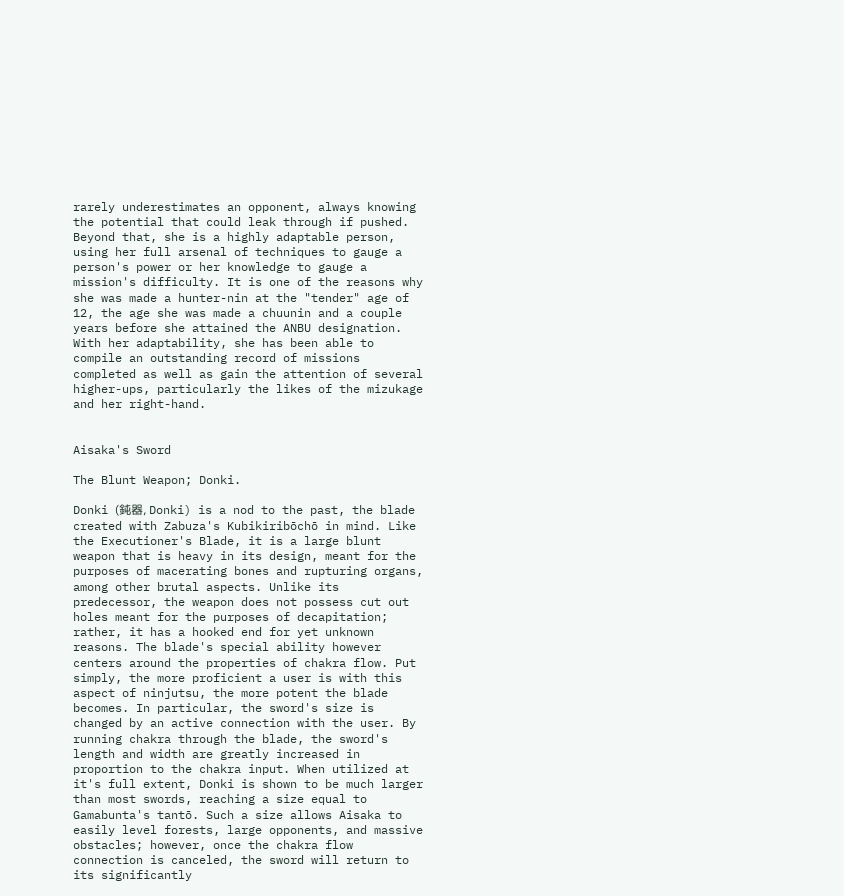rarely underestimates an opponent, always knowing the potential that could leak through if pushed. Beyond that, she is a highly adaptable person, using her full arsenal of techniques to gauge a person's power or her knowledge to gauge a mission's difficulty. It is one of the reasons why she was made a hunter-nin at the "tender" age of 12, the age she was made a chuunin and a couple years before she attained the ANBU designation. With her adaptability, she has been able to compile an outstanding record of missions completed as well as gain the attention of several higher-ups, particularly the likes of the mizukage and her right-hand.


Aisaka's Sword

The Blunt Weapon; Donki.

Donki (鈍器, Donki) is a nod to the past, the blade created with Zabuza's Kubikiribōchō in mind. Like the Executioner's Blade, it is a large blunt weapon that is heavy in its design, meant for the purposes of macerating bones and rupturing organs, among other brutal aspects. Unlike its predecessor, the weapon does not possess cut out holes meant for the purposes of decapitation; rather, it has a hooked end for yet unknown reasons. The blade's special ability however centers around the properties of chakra flow. Put simply, the more proficient a user is with this aspect of ninjutsu, the more potent the blade becomes. In particular, the sword's size is changed by an active connection with the user. By running chakra through the blade, the sword's length and width are greatly increased in proportion to the chakra input. When utilized at it's full extent, Donki is shown to be much larger than most swords, reaching a size equal to Gamabunta's tantō. Such a size allows Aisaka to easily level forests, large opponents, and massive obstacles; however, once the chakra flow connection is canceled, the sword will return to its significantly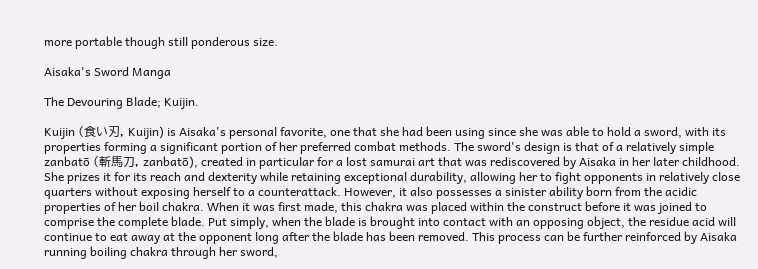more portable though still ponderous size.

Aisaka's Sword Manga

The Devouring Blade; Kuijin.

Kuijin (食い刃, Kuijin) is Aisaka's personal favorite, one that she had been using since she was able to hold a sword, with its properties forming a significant portion of her preferred combat methods. The sword's design is that of a relatively simple zanbatō (斬馬刀, zanbatō), created in particular for a lost samurai art that was rediscovered by Aisaka in her later childhood. She prizes it for its reach and dexterity while retaining exceptional durability, allowing her to fight opponents in relatively close quarters without exposing herself to a counterattack. However, it also possesses a sinister ability born from the acidic properties of her boil chakra. When it was first made, this chakra was placed within the construct before it was joined to comprise the complete blade. Put simply, when the blade is brought into contact with an opposing object, the residue acid will continue to eat away at the opponent long after the blade has been removed. This process can be further reinforced by Aisaka running boiling chakra through her sword,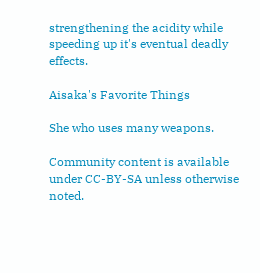strengthening the acidity while speeding up it's eventual deadly effects.

Aisaka's Favorite Things

She who uses many weapons.

Community content is available under CC-BY-SA unless otherwise noted.